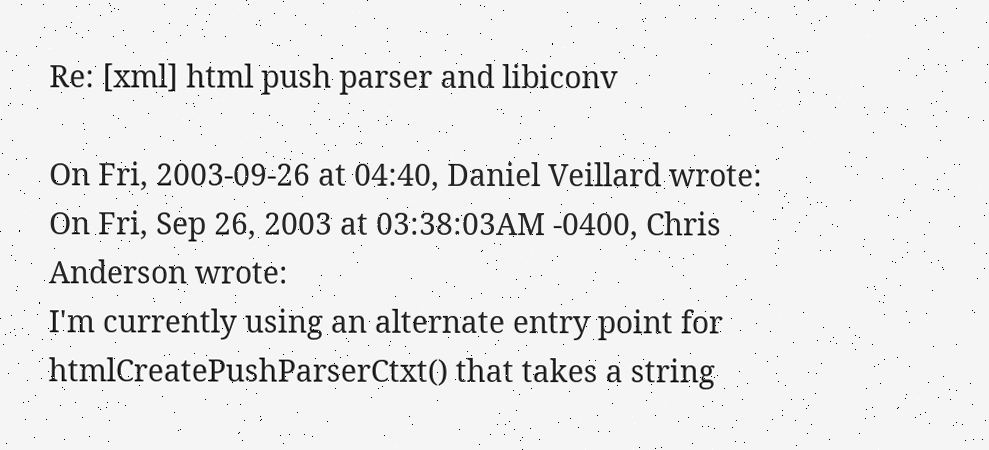Re: [xml] html push parser and libiconv

On Fri, 2003-09-26 at 04:40, Daniel Veillard wrote:
On Fri, Sep 26, 2003 at 03:38:03AM -0400, Chris Anderson wrote:
I'm currently using an alternate entry point for
htmlCreatePushParserCtxt() that takes a string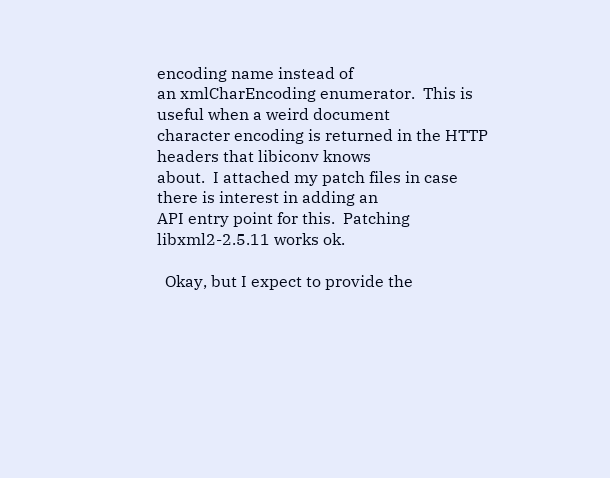encoding name instead of
an xmlCharEncoding enumerator.  This is useful when a weird document
character encoding is returned in the HTTP headers that libiconv knows
about.  I attached my patch files in case there is interest in adding an
API entry point for this.  Patching libxml2-2.5.11 works ok.

  Okay, but I expect to provide the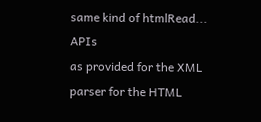same kind of htmlRead... APIs
as provided for the XML parser for the HTML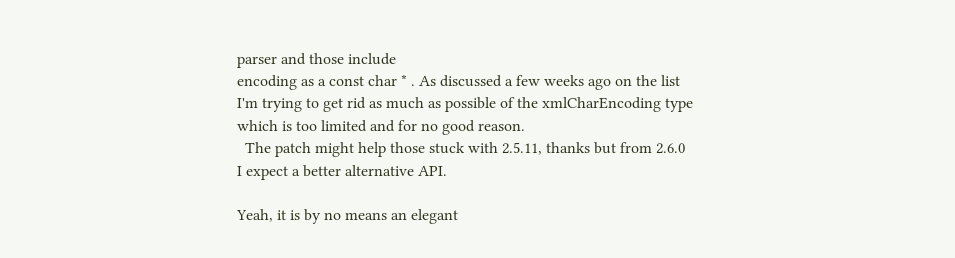parser and those include
encoding as a const char * . As discussed a few weeks ago on the list
I'm trying to get rid as much as possible of the xmlCharEncoding type
which is too limited and for no good reason.
  The patch might help those stuck with 2.5.11, thanks but from 2.6.0
I expect a better alternative API.

Yeah, it is by no means an elegant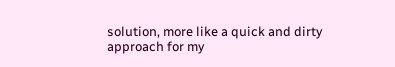solution, more like a quick and dirty
approach for my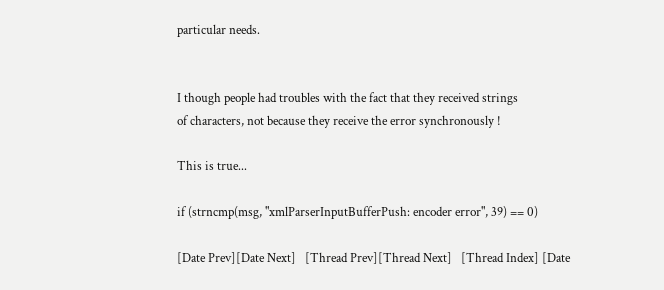particular needs.


I though people had troubles with the fact that they received strings
of characters, not because they receive the error synchronously !

This is true...

if (strncmp(msg, "xmlParserInputBufferPush: encoder error", 39) == 0)

[Date Prev][Date Next]   [Thread Prev][Thread Next]   [Thread Index] [Date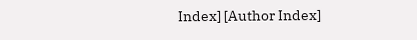Index] [Author Index]